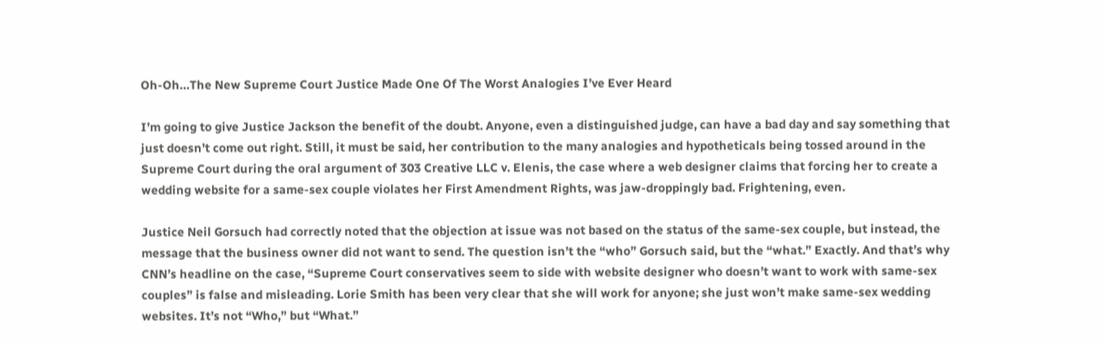Oh-Oh…The New Supreme Court Justice Made One Of The Worst Analogies I’ve Ever Heard

I’m going to give Justice Jackson the benefit of the doubt. Anyone, even a distinguished judge, can have a bad day and say something that just doesn’t come out right. Still, it must be said, her contribution to the many analogies and hypotheticals being tossed around in the Supreme Court during the oral argument of 303 Creative LLC v. Elenis, the case where a web designer claims that forcing her to create a wedding website for a same-sex couple violates her First Amendment Rights, was jaw-droppingly bad. Frightening, even.

Justice Neil Gorsuch had correctly noted that the objection at issue was not based on the status of the same-sex couple, but instead, the message that the business owner did not want to send. The question isn’t the “who” Gorsuch said, but the “what.” Exactly. And that’s why CNN’s headline on the case, “Supreme Court conservatives seem to side with website designer who doesn’t want to work with same-sex couples” is false and misleading. Lorie Smith has been very clear that she will work for anyone; she just won’t make same-sex wedding websites. It’s not “Who,” but “What.”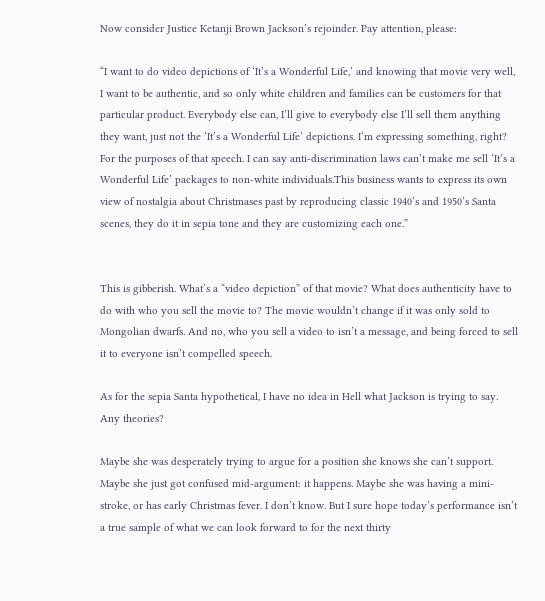Now consider Justice Ketanji Brown Jackson’s rejoinder. Pay attention, please:

“I want to do video depictions of ‘It’s a Wonderful Life,’ and knowing that movie very well, I want to be authentic, and so only white children and families can be customers for that particular product. Everybody else can, I’ll give to everybody else I’ll sell them anything they want, just not the ‘It’s a Wonderful Life’ depictions. I‘m expressing something, right? For the purposes of that speech. I can say anti-discrimination laws can’t make me sell ‘It’s a Wonderful Life’ packages to non-white individuals.This business wants to express its own view of nostalgia about Christmases past by reproducing classic 1940’s and 1950’s Santa scenes, they do it in sepia tone and they are customizing each one.”


This is gibberish. What’s a “video depiction” of that movie? What does authenticity have to do with who you sell the movie to? The movie wouldn’t change if it was only sold to Mongolian dwarfs. And no, who you sell a video to isn’t a message, and being forced to sell it to everyone isn’t compelled speech.

As for the sepia Santa hypothetical, I have no idea in Hell what Jackson is trying to say. Any theories?

Maybe she was desperately trying to argue for a position she knows she can’t support. Maybe she just got confused mid-argument: it happens. Maybe she was having a mini-stroke, or has early Christmas fever. I don’t know. But I sure hope today’s performance isn’t a true sample of what we can look forward to for the next thirty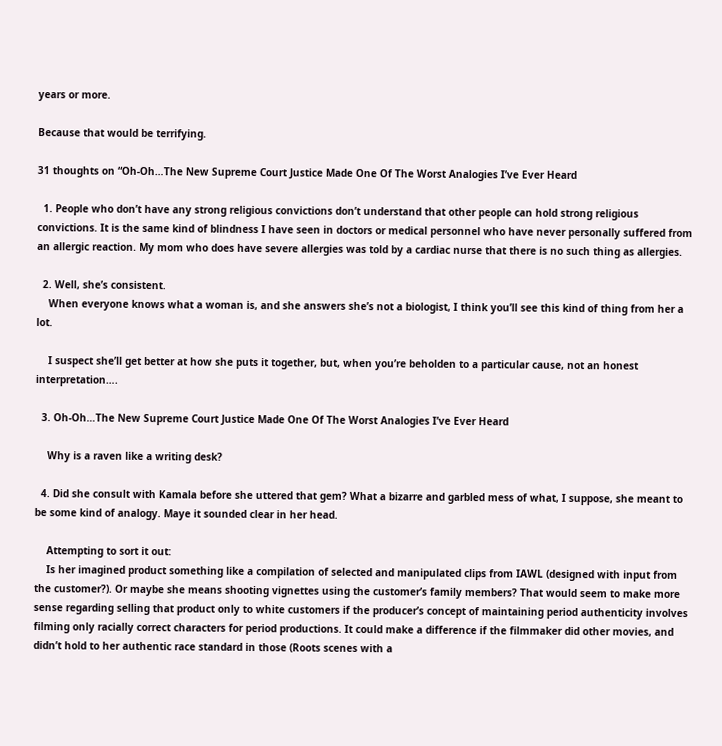years or more.

Because that would be terrifying.

31 thoughts on “Oh-Oh…The New Supreme Court Justice Made One Of The Worst Analogies I’ve Ever Heard

  1. People who don’t have any strong religious convictions don’t understand that other people can hold strong religious convictions. It is the same kind of blindness I have seen in doctors or medical personnel who have never personally suffered from an allergic reaction. My mom who does have severe allergies was told by a cardiac nurse that there is no such thing as allergies.

  2. Well, she’s consistent.
    When everyone knows what a woman is, and she answers she’s not a biologist, I think you’ll see this kind of thing from her a lot.

    I suspect she’ll get better at how she puts it together, but, when you’re beholden to a particular cause, not an honest interpretation….

  3. Oh-Oh…The New Supreme Court Justice Made One Of The Worst Analogies I’ve Ever Heard

    Why is a raven like a writing desk?

  4. Did she consult with Kamala before she uttered that gem? What a bizarre and garbled mess of what, I suppose, she meant to be some kind of analogy. Maye it sounded clear in her head.

    Attempting to sort it out:
    Is her imagined product something like a compilation of selected and manipulated clips from IAWL (designed with input from the customer?). Or maybe she means shooting vignettes using the customer’s family members? That would seem to make more sense regarding selling that product only to white customers if the producer’s concept of maintaining period authenticity involves filming only racially correct characters for period productions. It could make a difference if the filmmaker did other movies, and didn’t hold to her authentic race standard in those (Roots scenes with a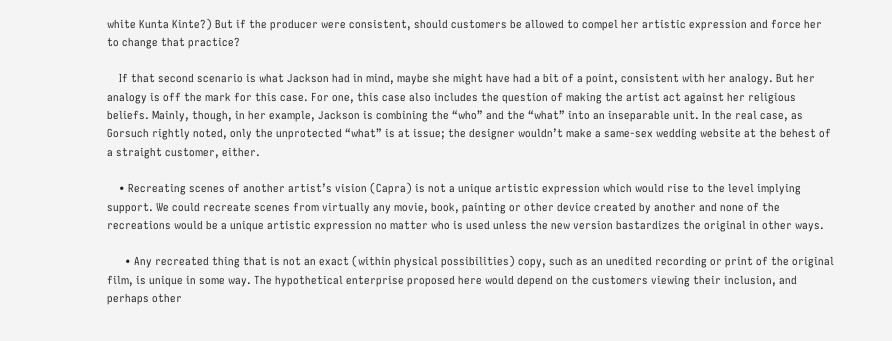white Kunta Kinte?) But if the producer were consistent, should customers be allowed to compel her artistic expression and force her to change that practice?

    If that second scenario is what Jackson had in mind, maybe she might have had a bit of a point, consistent with her analogy. But her analogy is off the mark for this case. For one, this case also includes the question of making the artist act against her religious beliefs. Mainly, though, in her example, Jackson is combining the “who” and the “what” into an inseparable unit. In the real case, as Gorsuch rightly noted, only the unprotected “what” is at issue; the designer wouldn’t make a same-sex wedding website at the behest of a straight customer, either.

    • Recreating scenes of another artist’s vision (Capra) is not a unique artistic expression which would rise to the level implying support. We could recreate scenes from virtually any movie, book, painting or other device created by another and none of the recreations would be a unique artistic expression no matter who is used unless the new version bastardizes the original in other ways.

      • Any recreated thing that is not an exact (within physical possibilities) copy, such as an unedited recording or print of the original film, is unique in some way. The hypothetical enterprise proposed here would depend on the customers viewing their inclusion, and perhaps other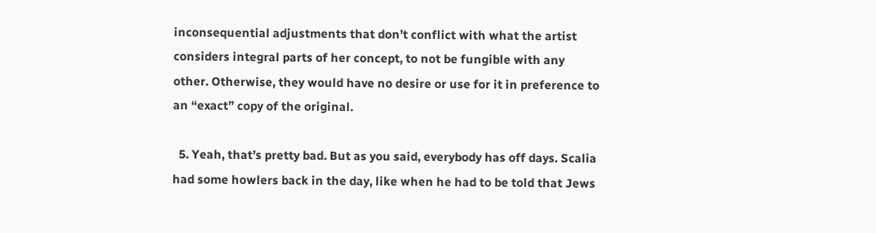inconsequential adjustments that don’t conflict with what the artist considers integral parts of her concept, to not be fungible with any other. Otherwise, they would have no desire or use for it in preference to an “exact” copy of the original.

  5. Yeah, that’s pretty bad. But as you said, everybody has off days. Scalia had some howlers back in the day, like when he had to be told that Jews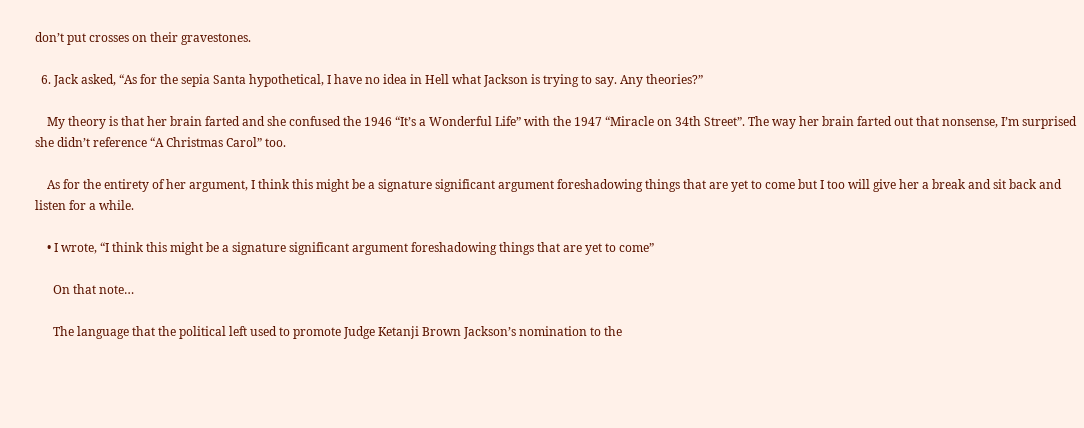don’t put crosses on their gravestones.

  6. Jack asked, “As for the sepia Santa hypothetical, I have no idea in Hell what Jackson is trying to say. Any theories?”

    My theory is that her brain farted and she confused the 1946 “It’s a Wonderful Life” with the 1947 “Miracle on 34th Street”. The way her brain farted out that nonsense, I’m surprised she didn’t reference “A Christmas Carol” too.

    As for the entirety of her argument, I think this might be a signature significant argument foreshadowing things that are yet to come but I too will give her a break and sit back and listen for a while.

    • I wrote, “I think this might be a signature significant argument foreshadowing things that are yet to come”

      On that note…

      The language that the political left used to promote Judge Ketanji Brown Jackson’s nomination to the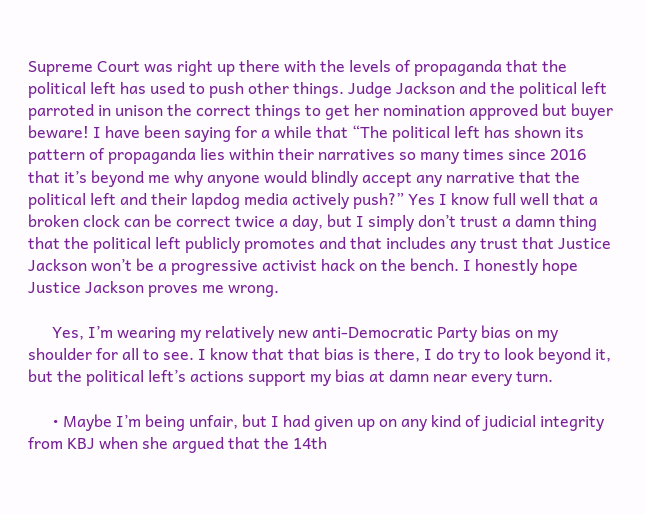Supreme Court was right up there with the levels of propaganda that the political left has used to push other things. Judge Jackson and the political left parroted in unison the correct things to get her nomination approved but buyer beware! I have been saying for a while that “The political left has shown its pattern of propaganda lies within their narratives so many times since 2016 that it’s beyond me why anyone would blindly accept any narrative that the political left and their lapdog media actively push?” Yes I know full well that a broken clock can be correct twice a day, but I simply don’t trust a damn thing that the political left publicly promotes and that includes any trust that Justice Jackson won’t be a progressive activist hack on the bench. I honestly hope Justice Jackson proves me wrong.

      Yes, I’m wearing my relatively new anti-Democratic Party bias on my shoulder for all to see. I know that that bias is there, I do try to look beyond it, but the political left’s actions support my bias at damn near every turn.

      • Maybe I’m being unfair, but I had given up on any kind of judicial integrity from KBJ when she argued that the 14th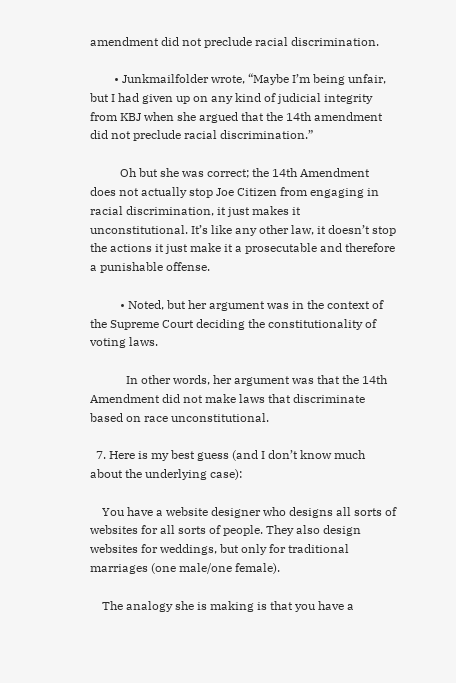amendment did not preclude racial discrimination.

        • Junkmailfolder wrote, “Maybe I’m being unfair, but I had given up on any kind of judicial integrity from KBJ when she argued that the 14th amendment did not preclude racial discrimination.”

          Oh but she was correct; the 14th Amendment does not actually stop Joe Citizen from engaging in racial discrimination, it just makes it unconstitutional. It’s like any other law, it doesn’t stop the actions it just make it a prosecutable and therefore a punishable offense.

          • Noted, but her argument was in the context of the Supreme Court deciding the constitutionality of voting laws.

            In other words, her argument was that the 14th Amendment did not make laws that discriminate based on race unconstitutional.

  7. Here is my best guess (and I don’t know much about the underlying case):

    You have a website designer who designs all sorts of websites for all sorts of people. They also design websites for weddings, but only for traditional marriages (one male/one female).

    The analogy she is making is that you have a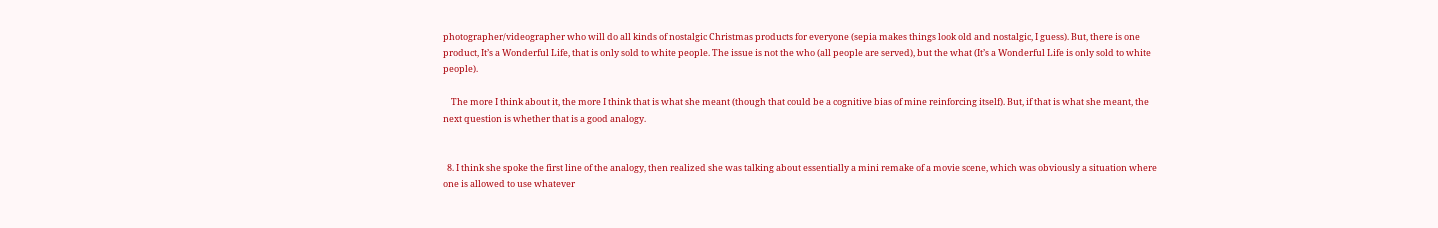photographer/videographer who will do all kinds of nostalgic Christmas products for everyone (sepia makes things look old and nostalgic, I guess). But, there is one product, It’s a Wonderful Life, that is only sold to white people. The issue is not the who (all people are served), but the what (It’s a Wonderful Life is only sold to white people).

    The more I think about it, the more I think that is what she meant (though that could be a cognitive bias of mine reinforcing itself). But, if that is what she meant, the next question is whether that is a good analogy.


  8. I think she spoke the first line of the analogy, then realized she was talking about essentially a mini remake of a movie scene, which was obviously a situation where one is allowed to use whatever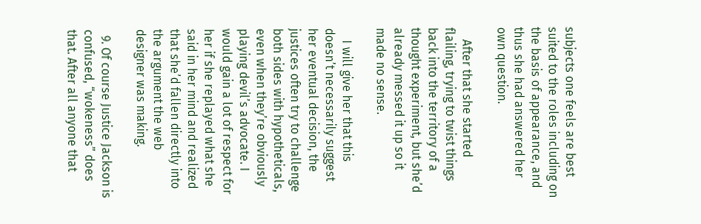subjects one feels are best suited to the roles including on the basis of appearance, and thus she had answered her own question.

    After that she started flailing, trying to twist things back into the territory of a thought experiment, but she’d already messed it up so it made no sense.

    I will give her that this doesn’t necessarily suggest her eventual decision, the justices often try to challenge both sides with hypotheticals, even when they’re obviously playing devil’s advocate. I would gain a lot of respect for her if she replayed what she said in her mind and realized that she’d fallen directly into the argument the web designer was making.

  9. Of course Justice Jackson is confused, “wokeness” does that. After all anyone that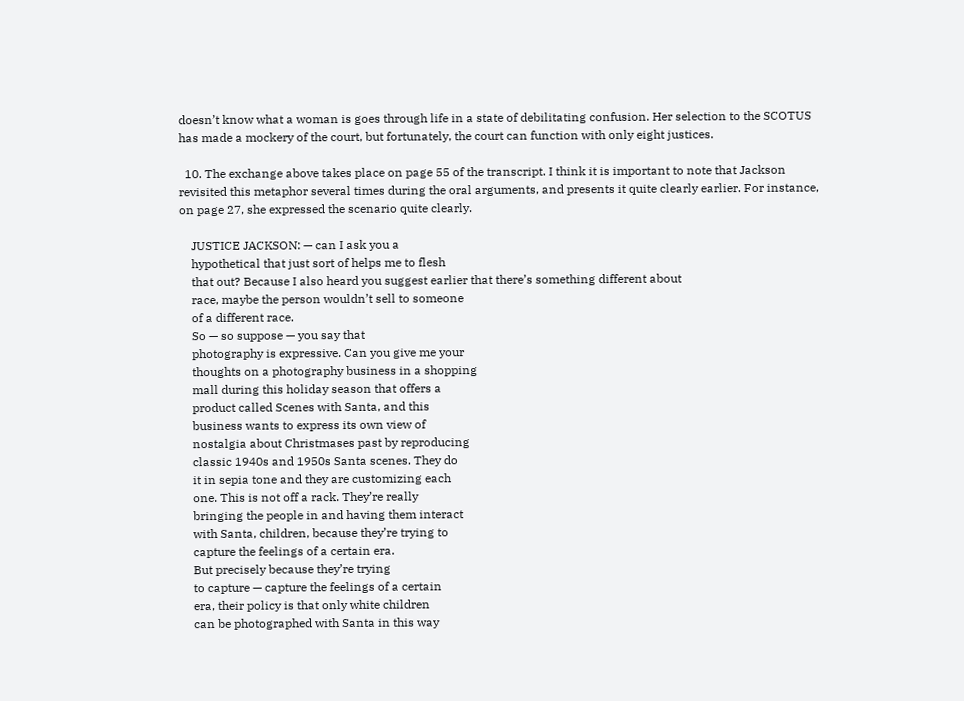doesn’t know what a woman is goes through life in a state of debilitating confusion. Her selection to the SCOTUS has made a mockery of the court, but fortunately, the court can function with only eight justices.

  10. The exchange above takes place on page 55 of the transcript. I think it is important to note that Jackson revisited this metaphor several times during the oral arguments, and presents it quite clearly earlier. For instance, on page 27, she expressed the scenario quite clearly.

    JUSTICE JACKSON: — can I ask you a
    hypothetical that just sort of helps me to flesh
    that out? Because I also heard you suggest earlier that there’s something different about
    race, maybe the person wouldn’t sell to someone
    of a different race.
    So — so suppose — you say that
    photography is expressive. Can you give me your
    thoughts on a photography business in a shopping
    mall during this holiday season that offers a
    product called Scenes with Santa, and this
    business wants to express its own view of
    nostalgia about Christmases past by reproducing
    classic 1940s and 1950s Santa scenes. They do
    it in sepia tone and they are customizing each
    one. This is not off a rack. They’re really
    bringing the people in and having them interact
    with Santa, children, because they’re trying to
    capture the feelings of a certain era.
    But precisely because they’re trying
    to capture — capture the feelings of a certain
    era, their policy is that only white children
    can be photographed with Santa in this way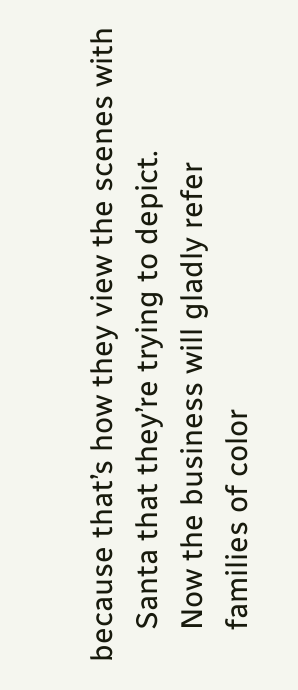because that’s how they view the scenes with
    Santa that they’re trying to depict.
    Now the business will gladly refer
    families of color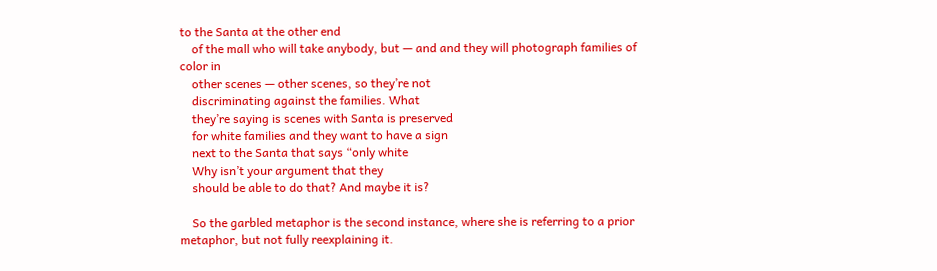to the Santa at the other end
    of the mall who will take anybody, but — and and they will photograph families of color in
    other scenes — other scenes, so they’re not
    discriminating against the families. What
    they’re saying is scenes with Santa is preserved
    for white families and they want to have a sign
    next to the Santa that says “only white
    Why isn’t your argument that they
    should be able to do that? And maybe it is?

    So the garbled metaphor is the second instance, where she is referring to a prior metaphor, but not fully reexplaining it.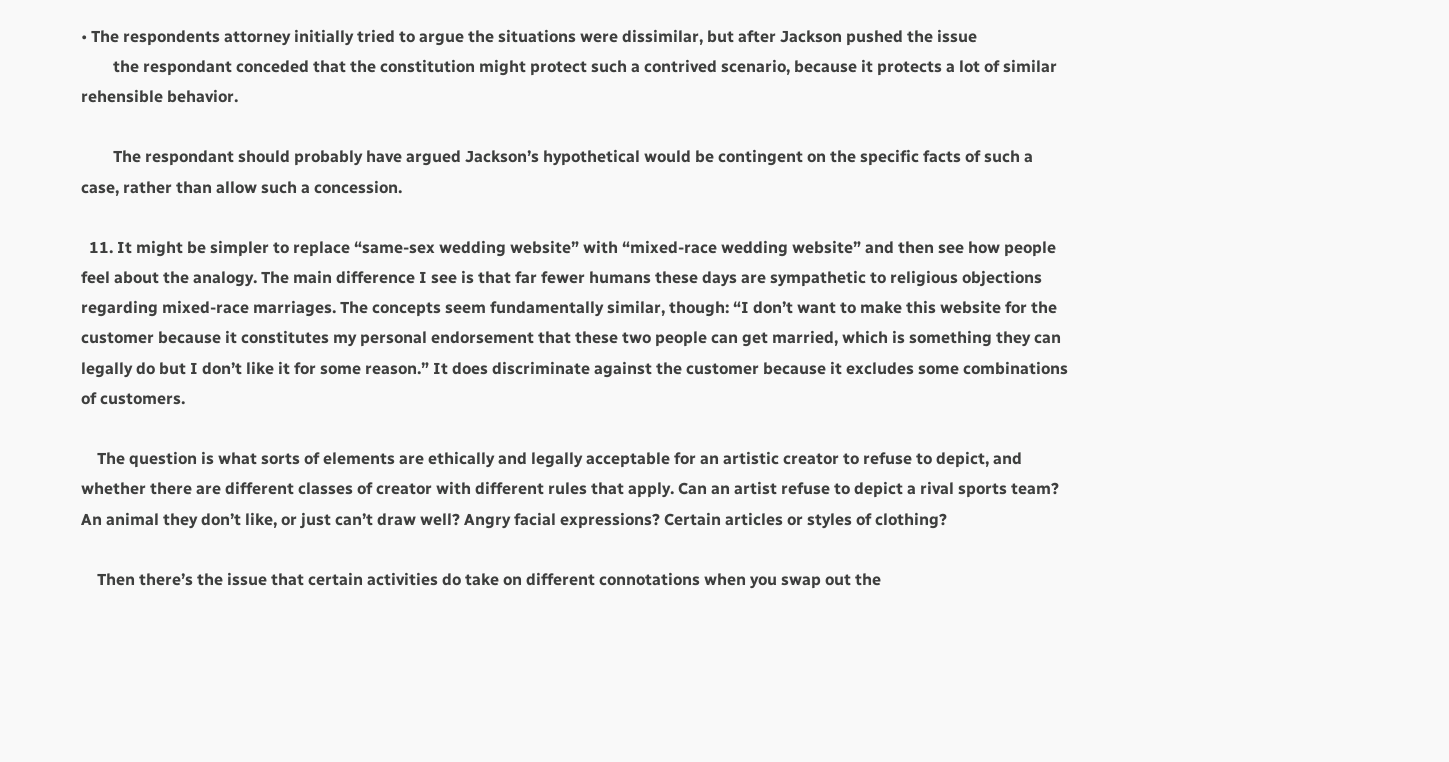• The respondents attorney initially tried to argue the situations were dissimilar, but after Jackson pushed the issue
        the respondant conceded that the constitution might protect such a contrived scenario, because it protects a lot of similar rehensible behavior.

        The respondant should probably have argued Jackson’s hypothetical would be contingent on the specific facts of such a case, rather than allow such a concession.

  11. It might be simpler to replace “same-sex wedding website” with “mixed-race wedding website” and then see how people feel about the analogy. The main difference I see is that far fewer humans these days are sympathetic to religious objections regarding mixed-race marriages. The concepts seem fundamentally similar, though: “I don’t want to make this website for the customer because it constitutes my personal endorsement that these two people can get married, which is something they can legally do but I don’t like it for some reason.” It does discriminate against the customer because it excludes some combinations of customers.

    The question is what sorts of elements are ethically and legally acceptable for an artistic creator to refuse to depict, and whether there are different classes of creator with different rules that apply. Can an artist refuse to depict a rival sports team? An animal they don’t like, or just can’t draw well? Angry facial expressions? Certain articles or styles of clothing?

    Then there’s the issue that certain activities do take on different connotations when you swap out the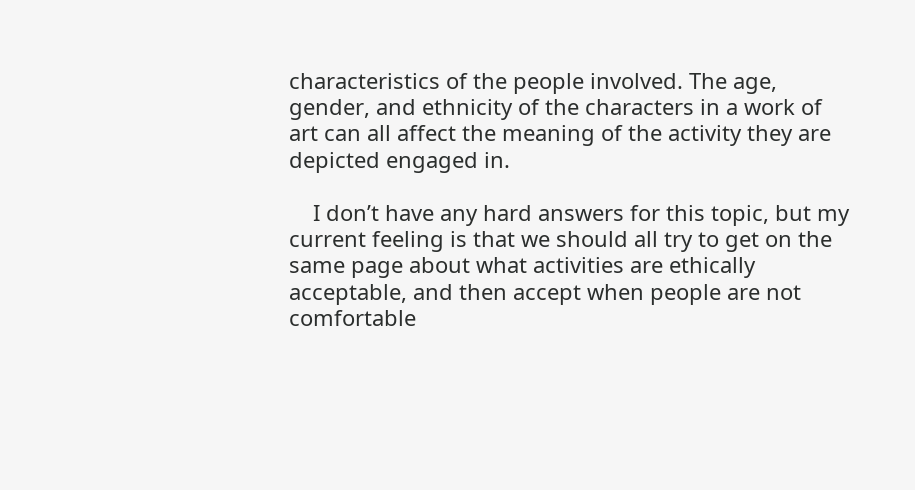characteristics of the people involved. The age, gender, and ethnicity of the characters in a work of art can all affect the meaning of the activity they are depicted engaged in.

    I don’t have any hard answers for this topic, but my current feeling is that we should all try to get on the same page about what activities are ethically acceptable, and then accept when people are not comfortable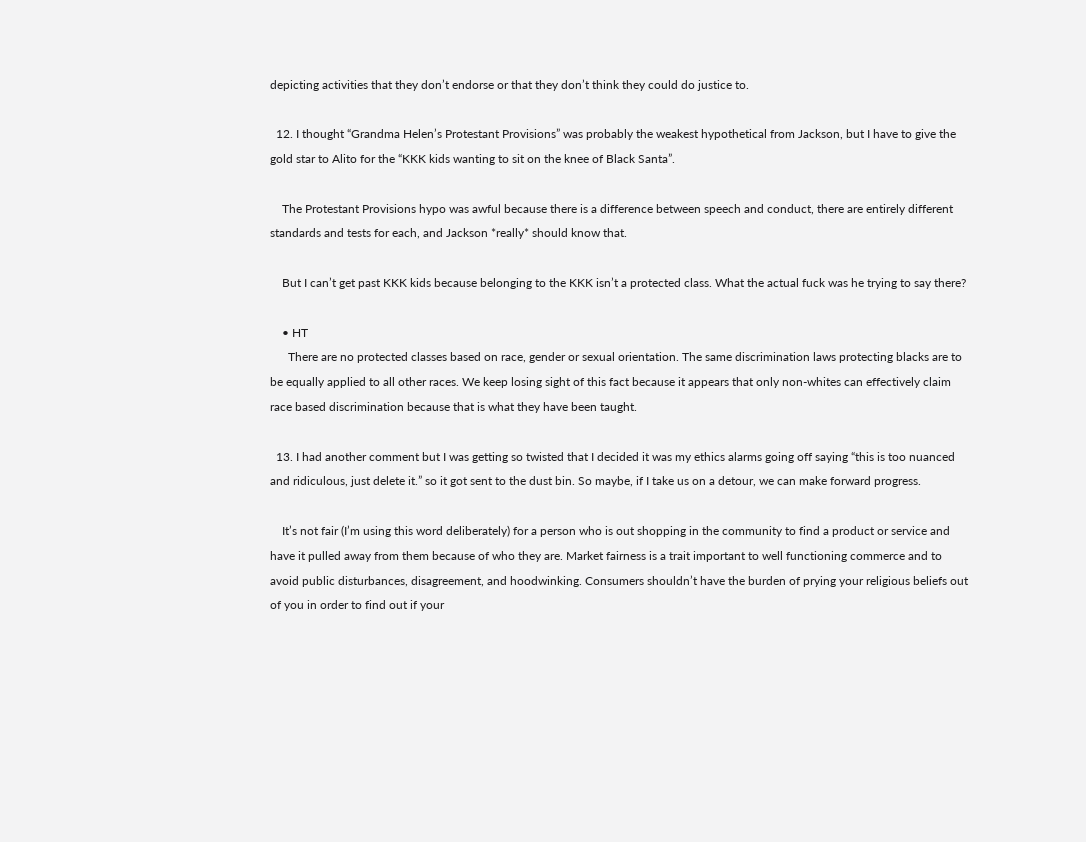depicting activities that they don’t endorse or that they don’t think they could do justice to.

  12. I thought “Grandma Helen’s Protestant Provisions” was probably the weakest hypothetical from Jackson, but I have to give the gold star to Alito for the “KKK kids wanting to sit on the knee of Black Santa”.

    The Protestant Provisions hypo was awful because there is a difference between speech and conduct, there are entirely different standards and tests for each, and Jackson *really* should know that.

    But I can’t get past KKK kids because belonging to the KKK isn’t a protected class. What the actual fuck was he trying to say there?

    • HT
      There are no protected classes based on race, gender or sexual orientation. The same discrimination laws protecting blacks are to be equally applied to all other races. We keep losing sight of this fact because it appears that only non-whites can effectively claim race based discrimination because that is what they have been taught.

  13. I had another comment but I was getting so twisted that I decided it was my ethics alarms going off saying “this is too nuanced and ridiculous, just delete it.” so it got sent to the dust bin. So maybe, if I take us on a detour, we can make forward progress.

    It’s not fair (I’m using this word deliberately) for a person who is out shopping in the community to find a product or service and have it pulled away from them because of who they are. Market fairness is a trait important to well functioning commerce and to avoid public disturbances, disagreement, and hoodwinking. Consumers shouldn’t have the burden of prying your religious beliefs out of you in order to find out if your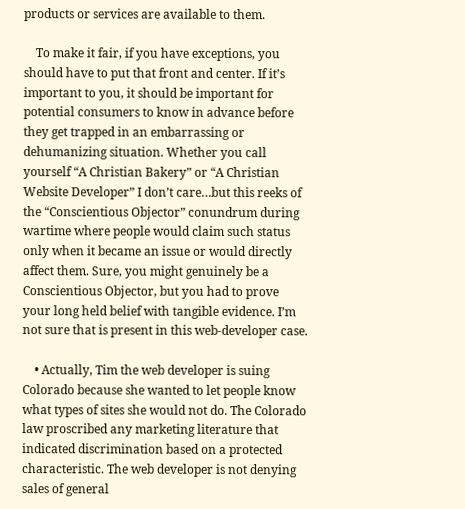products or services are available to them.

    To make it fair, if you have exceptions, you should have to put that front and center. If it’s important to you, it should be important for potential consumers to know in advance before they get trapped in an embarrassing or dehumanizing situation. Whether you call yourself “A Christian Bakery” or “A Christian Website Developer” I don’t care…but this reeks of the “Conscientious Objector” conundrum during wartime where people would claim such status only when it became an issue or would directly affect them. Sure, you might genuinely be a Conscientious Objector, but you had to prove your long held belief with tangible evidence. I’m not sure that is present in this web-developer case.

    • Actually, Tim the web developer is suing Colorado because she wanted to let people know what types of sites she would not do. The Colorado law proscribed any marketing literature that indicated discrimination based on a protected characteristic. The web developer is not denying sales of general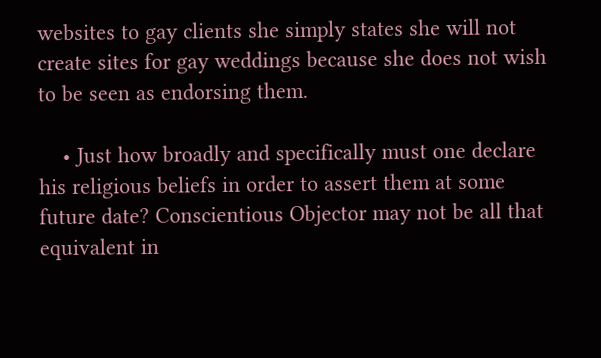websites to gay clients she simply states she will not create sites for gay weddings because she does not wish to be seen as endorsing them.

    • Just how broadly and specifically must one declare his religious beliefs in order to assert them at some future date? Conscientious Objector may not be all that equivalent in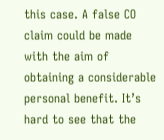this case. A false CO claim could be made with the aim of obtaining a considerable personal benefit. It’s hard to see that the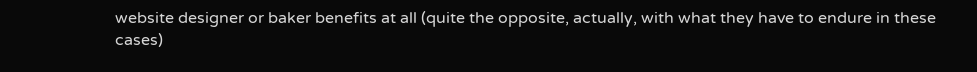website designer or baker benefits at all (quite the opposite, actually, with what they have to endure in these cases)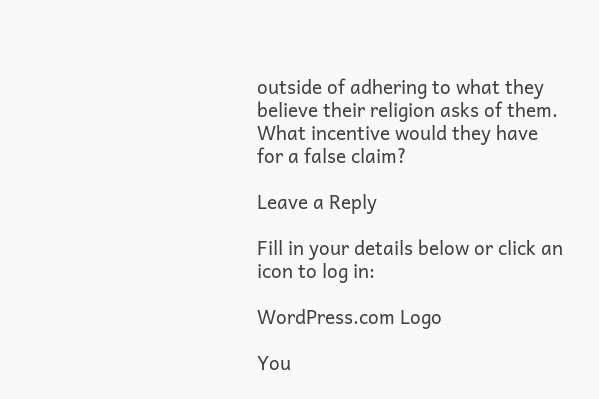outside of adhering to what they believe their religion asks of them. What incentive would they have for a false claim?

Leave a Reply

Fill in your details below or click an icon to log in:

WordPress.com Logo

You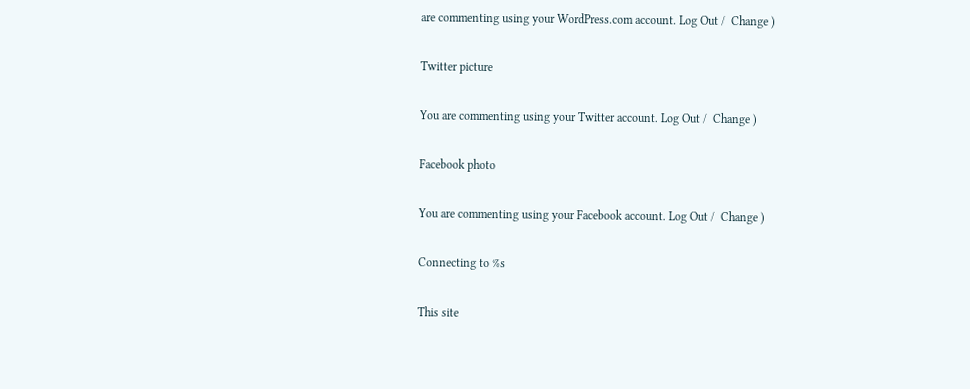are commenting using your WordPress.com account. Log Out /  Change )

Twitter picture

You are commenting using your Twitter account. Log Out /  Change )

Facebook photo

You are commenting using your Facebook account. Log Out /  Change )

Connecting to %s

This site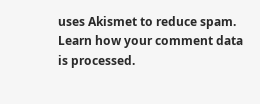uses Akismet to reduce spam. Learn how your comment data is processed.